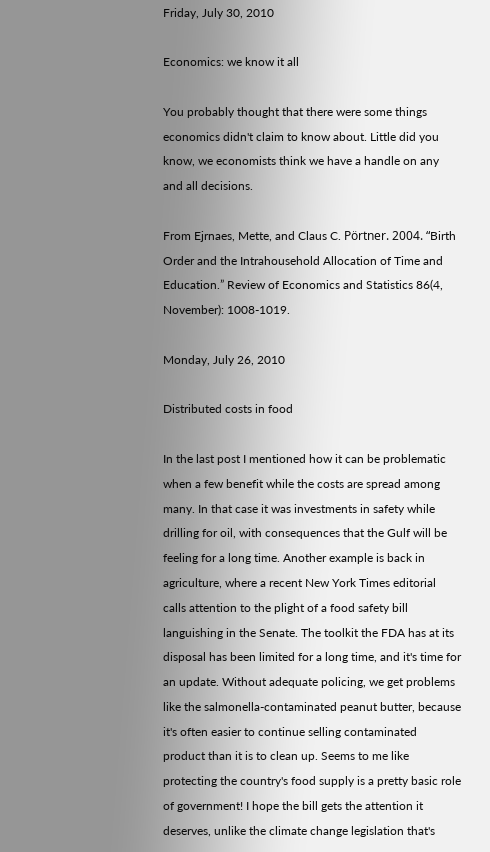Friday, July 30, 2010

Economics: we know it all

You probably thought that there were some things economics didn't claim to know about. Little did you know, we economists think we have a handle on any and all decisions.

From Ejrnaes, Mette, and Claus C. Pörtner. 2004. “Birth Order and the Intrahousehold Allocation of Time and Education.” Review of Economics and Statistics 86(4, November): 1008-1019.

Monday, July 26, 2010

Distributed costs in food

In the last post I mentioned how it can be problematic when a few benefit while the costs are spread among many. In that case it was investments in safety while drilling for oil, with consequences that the Gulf will be feeling for a long time. Another example is back in agriculture, where a recent New York Times editorial calls attention to the plight of a food safety bill languishing in the Senate. The toolkit the FDA has at its disposal has been limited for a long time, and it's time for an update. Without adequate policing, we get problems like the salmonella-contaminated peanut butter, because it's often easier to continue selling contaminated product than it is to clean up. Seems to me like protecting the country's food supply is a pretty basic role of government! I hope the bill gets the attention it deserves, unlike the climate change legislation that's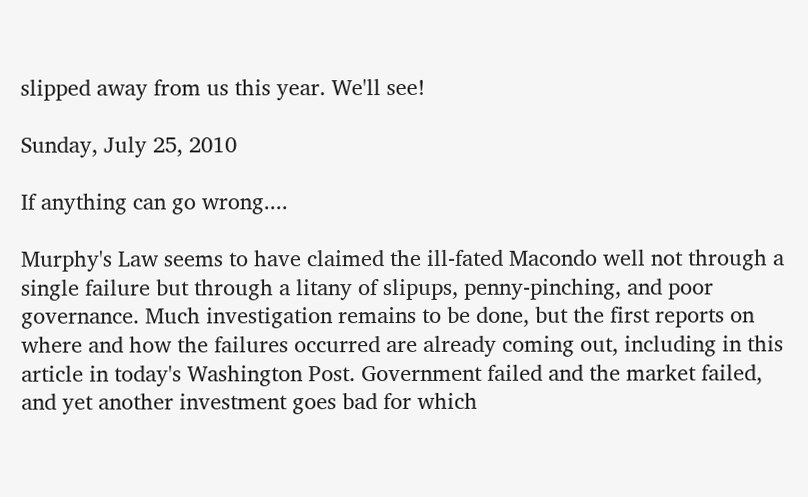slipped away from us this year. We'll see!

Sunday, July 25, 2010

If anything can go wrong....

Murphy's Law seems to have claimed the ill-fated Macondo well not through a single failure but through a litany of slipups, penny-pinching, and poor governance. Much investigation remains to be done, but the first reports on where and how the failures occurred are already coming out, including in this article in today's Washington Post. Government failed and the market failed, and yet another investment goes bad for which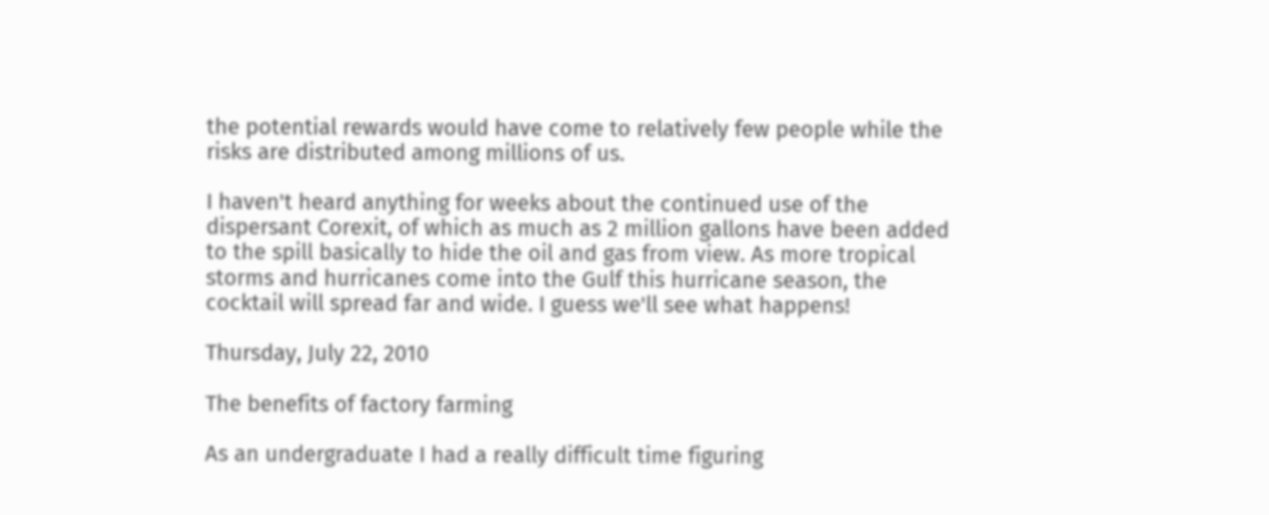the potential rewards would have come to relatively few people while the risks are distributed among millions of us.

I haven't heard anything for weeks about the continued use of the dispersant Corexit, of which as much as 2 million gallons have been added to the spill basically to hide the oil and gas from view. As more tropical storms and hurricanes come into the Gulf this hurricane season, the cocktail will spread far and wide. I guess we'll see what happens!

Thursday, July 22, 2010

The benefits of factory farming

As an undergraduate I had a really difficult time figuring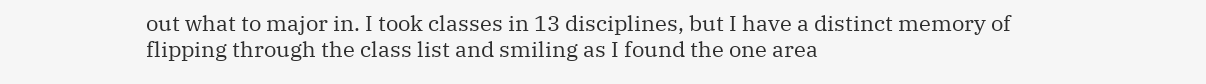out what to major in. I took classes in 13 disciplines, but I have a distinct memory of flipping through the class list and smiling as I found the one area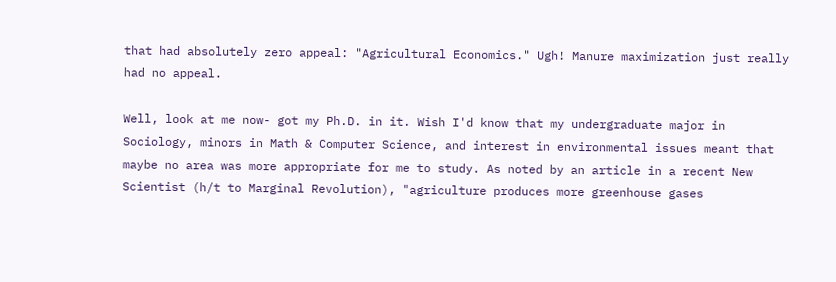that had absolutely zero appeal: "Agricultural Economics." Ugh! Manure maximization just really had no appeal.

Well, look at me now- got my Ph.D. in it. Wish I'd know that my undergraduate major in Sociology, minors in Math & Computer Science, and interest in environmental issues meant that maybe no area was more appropriate for me to study. As noted by an article in a recent New Scientist (h/t to Marginal Revolution), "agriculture produces more greenhouse gases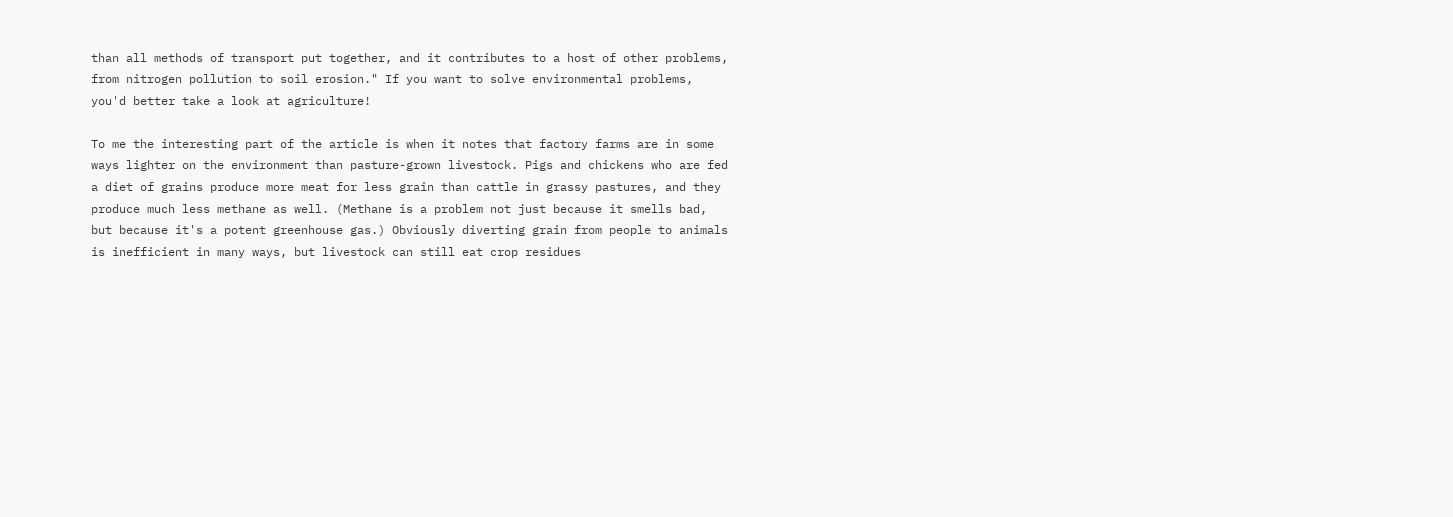than all methods of transport put together, and it contributes to a host of other problems, from nitrogen pollution to soil erosion." If you want to solve environmental problems, you'd better take a look at agriculture!

To me the interesting part of the article is when it notes that factory farms are in some ways lighter on the environment than pasture-grown livestock. Pigs and chickens who are fed a diet of grains produce more meat for less grain than cattle in grassy pastures, and they produce much less methane as well. (Methane is a problem not just because it smells bad, but because it's a potent greenhouse gas.) Obviously diverting grain from people to animals is inefficient in many ways, but livestock can still eat crop residues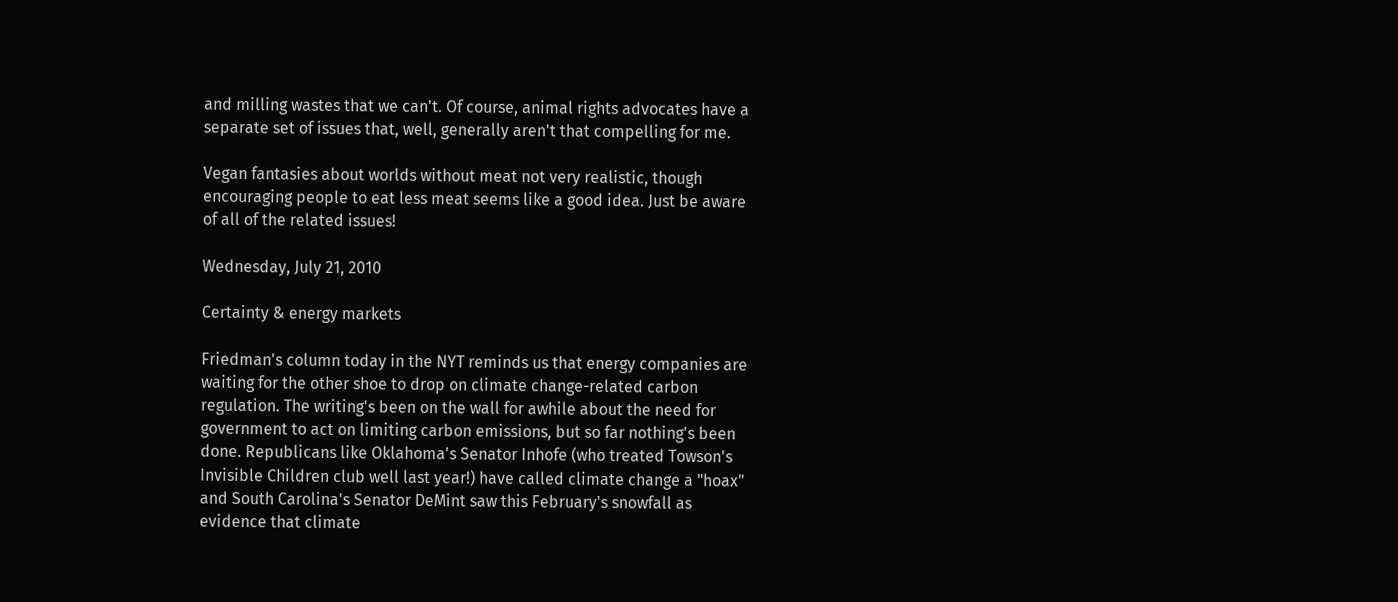and milling wastes that we can't. Of course, animal rights advocates have a separate set of issues that, well, generally aren't that compelling for me.

Vegan fantasies about worlds without meat not very realistic, though encouraging people to eat less meat seems like a good idea. Just be aware of all of the related issues!

Wednesday, July 21, 2010

Certainty & energy markets

Friedman's column today in the NYT reminds us that energy companies are waiting for the other shoe to drop on climate change-related carbon regulation. The writing's been on the wall for awhile about the need for government to act on limiting carbon emissions, but so far nothing's been done. Republicans like Oklahoma's Senator Inhofe (who treated Towson's Invisible Children club well last year!) have called climate change a "hoax" and South Carolina's Senator DeMint saw this February's snowfall as evidence that climate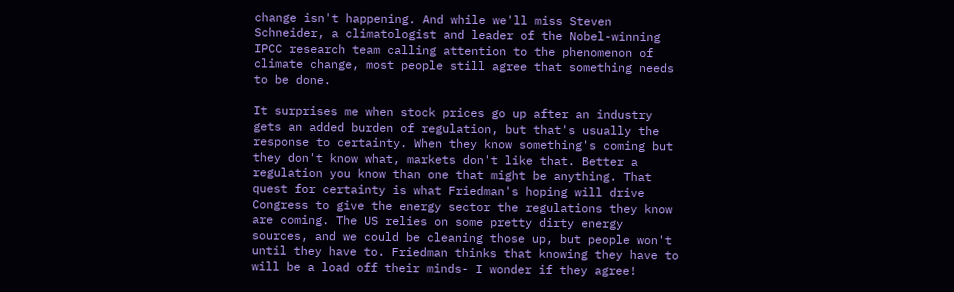change isn't happening. And while we'll miss Steven Schneider, a climatologist and leader of the Nobel-winning IPCC research team calling attention to the phenomenon of climate change, most people still agree that something needs to be done.

It surprises me when stock prices go up after an industry gets an added burden of regulation, but that's usually the response to certainty. When they know something's coming but they don't know what, markets don't like that. Better a regulation you know than one that might be anything. That quest for certainty is what Friedman's hoping will drive Congress to give the energy sector the regulations they know are coming. The US relies on some pretty dirty energy sources, and we could be cleaning those up, but people won't until they have to. Friedman thinks that knowing they have to will be a load off their minds- I wonder if they agree!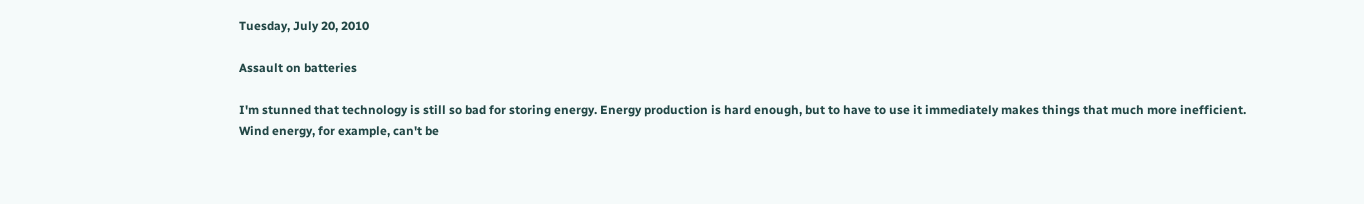Tuesday, July 20, 2010

Assault on batteries

I'm stunned that technology is still so bad for storing energy. Energy production is hard enough, but to have to use it immediately makes things that much more inefficient. Wind energy, for example, can't be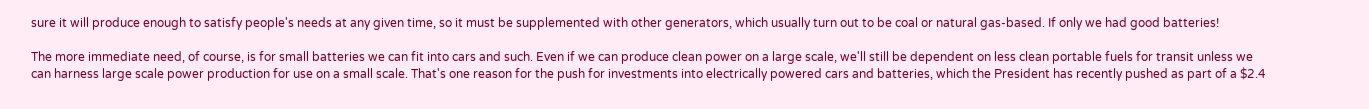sure it will produce enough to satisfy people's needs at any given time, so it must be supplemented with other generators, which usually turn out to be coal or natural gas-based. If only we had good batteries!

The more immediate need, of course, is for small batteries we can fit into cars and such. Even if we can produce clean power on a large scale, we'll still be dependent on less clean portable fuels for transit unless we can harness large scale power production for use on a small scale. That's one reason for the push for investments into electrically powered cars and batteries, which the President has recently pushed as part of a $2.4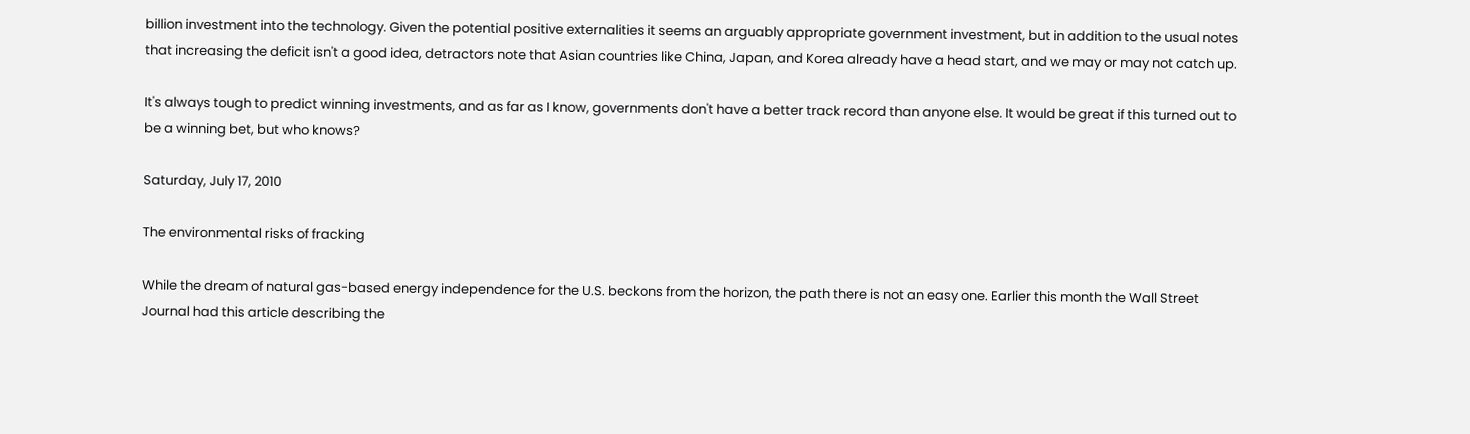billion investment into the technology. Given the potential positive externalities it seems an arguably appropriate government investment, but in addition to the usual notes that increasing the deficit isn't a good idea, detractors note that Asian countries like China, Japan, and Korea already have a head start, and we may or may not catch up.

It's always tough to predict winning investments, and as far as I know, governments don't have a better track record than anyone else. It would be great if this turned out to be a winning bet, but who knows?

Saturday, July 17, 2010

The environmental risks of fracking

While the dream of natural gas-based energy independence for the U.S. beckons from the horizon, the path there is not an easy one. Earlier this month the Wall Street Journal had this article describing the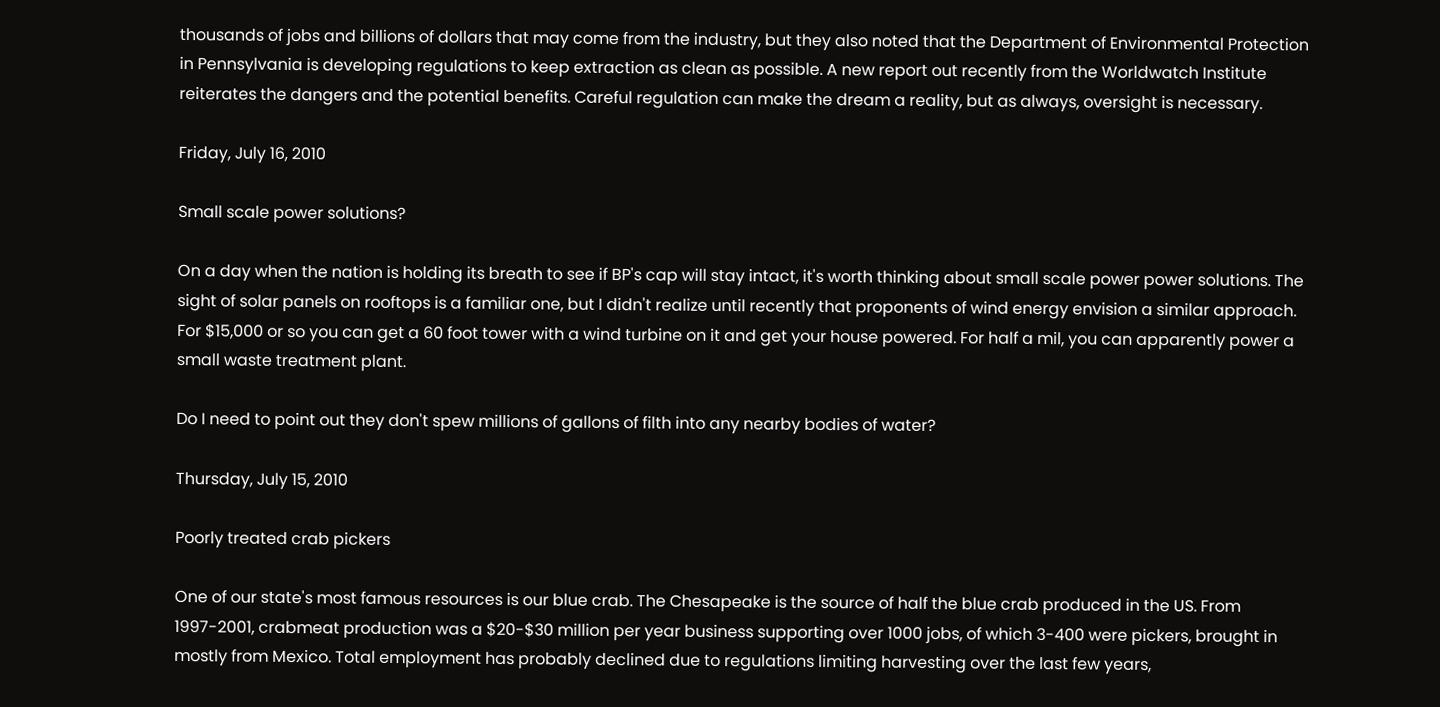thousands of jobs and billions of dollars that may come from the industry, but they also noted that the Department of Environmental Protection in Pennsylvania is developing regulations to keep extraction as clean as possible. A new report out recently from the Worldwatch Institute reiterates the dangers and the potential benefits. Careful regulation can make the dream a reality, but as always, oversight is necessary.

Friday, July 16, 2010

Small scale power solutions?

On a day when the nation is holding its breath to see if BP's cap will stay intact, it's worth thinking about small scale power power solutions. The sight of solar panels on rooftops is a familiar one, but I didn't realize until recently that proponents of wind energy envision a similar approach. For $15,000 or so you can get a 60 foot tower with a wind turbine on it and get your house powered. For half a mil, you can apparently power a small waste treatment plant.

Do I need to point out they don't spew millions of gallons of filth into any nearby bodies of water?

Thursday, July 15, 2010

Poorly treated crab pickers

One of our state's most famous resources is our blue crab. The Chesapeake is the source of half the blue crab produced in the US. From 1997-2001, crabmeat production was a $20-$30 million per year business supporting over 1000 jobs, of which 3-400 were pickers, brought in mostly from Mexico. Total employment has probably declined due to regulations limiting harvesting over the last few years,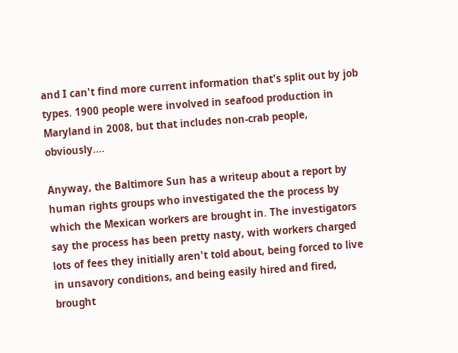and I can't find more current information that's split out by job types. 1900 people were involved in seafood production in Maryland in 2008, but that includes non-crab people, obviously....

Anyway, the Baltimore Sun has a writeup about a report by human rights groups who investigated the the process by which the Mexican workers are brought in. The investigators say the process has been pretty nasty, with workers charged lots of fees they initially aren't told about, being forced to live in unsavory conditions, and being easily hired and fired, brought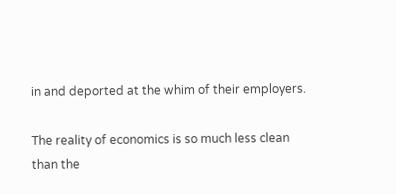in and deported at the whim of their employers.

The reality of economics is so much less clean than the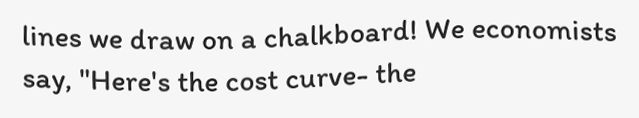lines we draw on a chalkboard! We economists say, "Here's the cost curve- the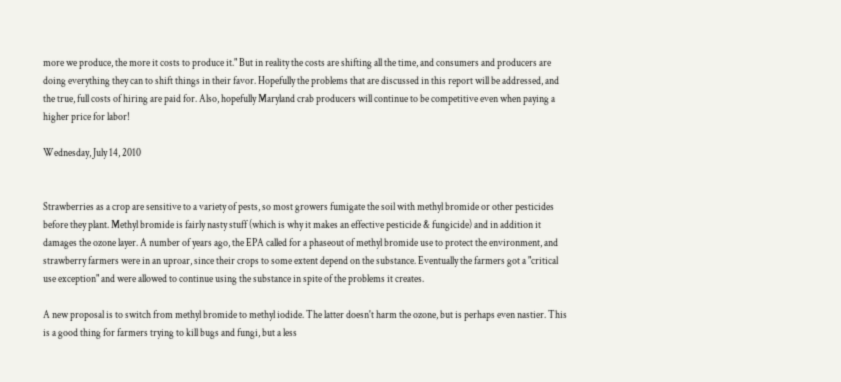more we produce, the more it costs to produce it." But in reality the costs are shifting all the time, and consumers and producers are doing everything they can to shift things in their favor. Hopefully the problems that are discussed in this report will be addressed, and the true, full costs of hiring are paid for. Also, hopefully Maryland crab producers will continue to be competitive even when paying a higher price for labor!

Wednesday, July 14, 2010


Strawberries as a crop are sensitive to a variety of pests, so most growers fumigate the soil with methyl bromide or other pesticides before they plant. Methyl bromide is fairly nasty stuff (which is why it makes an effective pesticide & fungicide) and in addition it damages the ozone layer. A number of years ago, the EPA called for a phaseout of methyl bromide use to protect the environment, and strawberry farmers were in an uproar, since their crops to some extent depend on the substance. Eventually the farmers got a "critical use exception" and were allowed to continue using the substance in spite of the problems it creates.

A new proposal is to switch from methyl bromide to methyl iodide. The latter doesn't harm the ozone, but is perhaps even nastier. This is a good thing for farmers trying to kill bugs and fungi, but a less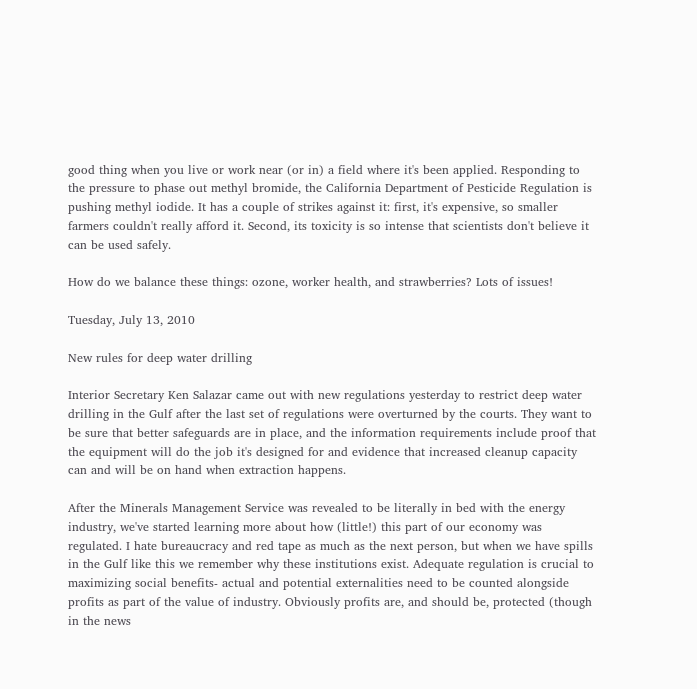good thing when you live or work near (or in) a field where it's been applied. Responding to the pressure to phase out methyl bromide, the California Department of Pesticide Regulation is pushing methyl iodide. It has a couple of strikes against it: first, it's expensive, so smaller farmers couldn't really afford it. Second, its toxicity is so intense that scientists don't believe it can be used safely.

How do we balance these things: ozone, worker health, and strawberries? Lots of issues!

Tuesday, July 13, 2010

New rules for deep water drilling

Interior Secretary Ken Salazar came out with new regulations yesterday to restrict deep water drilling in the Gulf after the last set of regulations were overturned by the courts. They want to be sure that better safeguards are in place, and the information requirements include proof that the equipment will do the job it's designed for and evidence that increased cleanup capacity can and will be on hand when extraction happens.

After the Minerals Management Service was revealed to be literally in bed with the energy industry, we've started learning more about how (little!) this part of our economy was regulated. I hate bureaucracy and red tape as much as the next person, but when we have spills in the Gulf like this we remember why these institutions exist. Adequate regulation is crucial to maximizing social benefits- actual and potential externalities need to be counted alongside profits as part of the value of industry. Obviously profits are, and should be, protected (though in the news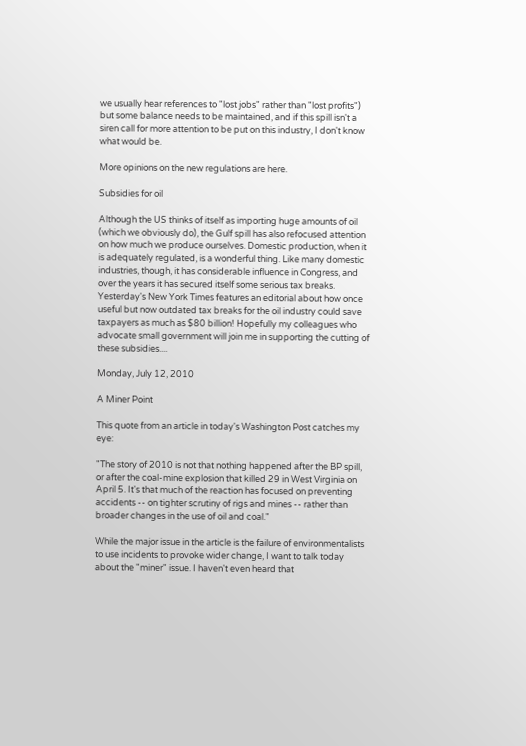we usually hear references to "lost jobs" rather than "lost profits") but some balance needs to be maintained, and if this spill isn't a siren call for more attention to be put on this industry, I don't know what would be.

More opinions on the new regulations are here.

Subsidies for oil

Although the US thinks of itself as importing huge amounts of oil (which we obviously do), the Gulf spill has also refocused attention on how much we produce ourselves. Domestic production, when it is adequately regulated, is a wonderful thing. Like many domestic industries, though, it has considerable influence in Congress, and over the years it has secured itself some serious tax breaks. Yesterday's New York Times features an editorial about how once useful but now outdated tax breaks for the oil industry could save taxpayers as much as $80 billion! Hopefully my colleagues who advocate small government will join me in supporting the cutting of these subsidies....

Monday, July 12, 2010

A Miner Point

This quote from an article in today's Washington Post catches my eye:

"The story of 2010 is not that nothing happened after the BP spill, or after the coal-mine explosion that killed 29 in West Virginia on April 5. It's that much of the reaction has focused on preventing accidents -- on tighter scrutiny of rigs and mines -- rather than broader changes in the use of oil and coal."

While the major issue in the article is the failure of environmentalists to use incidents to provoke wider change, I want to talk today about the "miner" issue. I haven't even heard that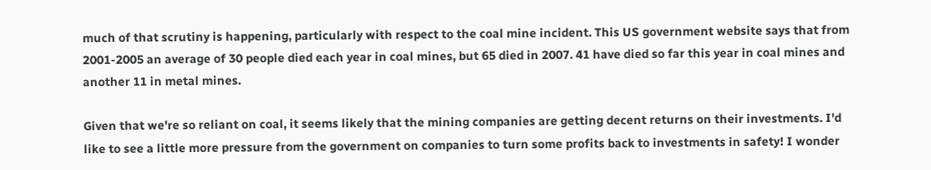much of that scrutiny is happening, particularly with respect to the coal mine incident. This US government website says that from 2001-2005 an average of 30 people died each year in coal mines, but 65 died in 2007. 41 have died so far this year in coal mines and another 11 in metal mines.

Given that we're so reliant on coal, it seems likely that the mining companies are getting decent returns on their investments. I'd like to see a little more pressure from the government on companies to turn some profits back to investments in safety! I wonder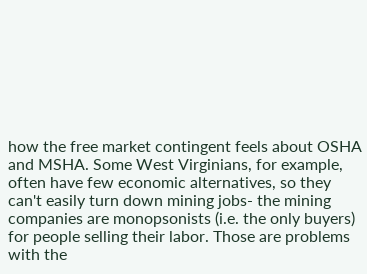how the free market contingent feels about OSHA and MSHA. Some West Virginians, for example, often have few economic alternatives, so they can't easily turn down mining jobs- the mining companies are monopsonists (i.e. the only buyers) for people selling their labor. Those are problems with the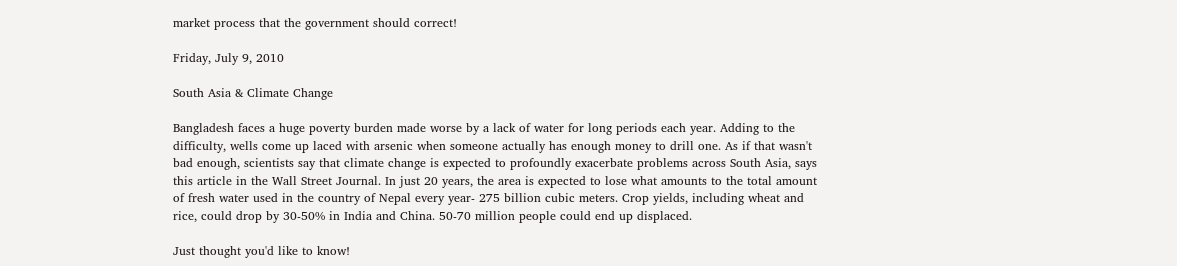market process that the government should correct!

Friday, July 9, 2010

South Asia & Climate Change

Bangladesh faces a huge poverty burden made worse by a lack of water for long periods each year. Adding to the difficulty, wells come up laced with arsenic when someone actually has enough money to drill one. As if that wasn't bad enough, scientists say that climate change is expected to profoundly exacerbate problems across South Asia, says this article in the Wall Street Journal. In just 20 years, the area is expected to lose what amounts to the total amount of fresh water used in the country of Nepal every year- 275 billion cubic meters. Crop yields, including wheat and rice, could drop by 30-50% in India and China. 50-70 million people could end up displaced.

Just thought you'd like to know!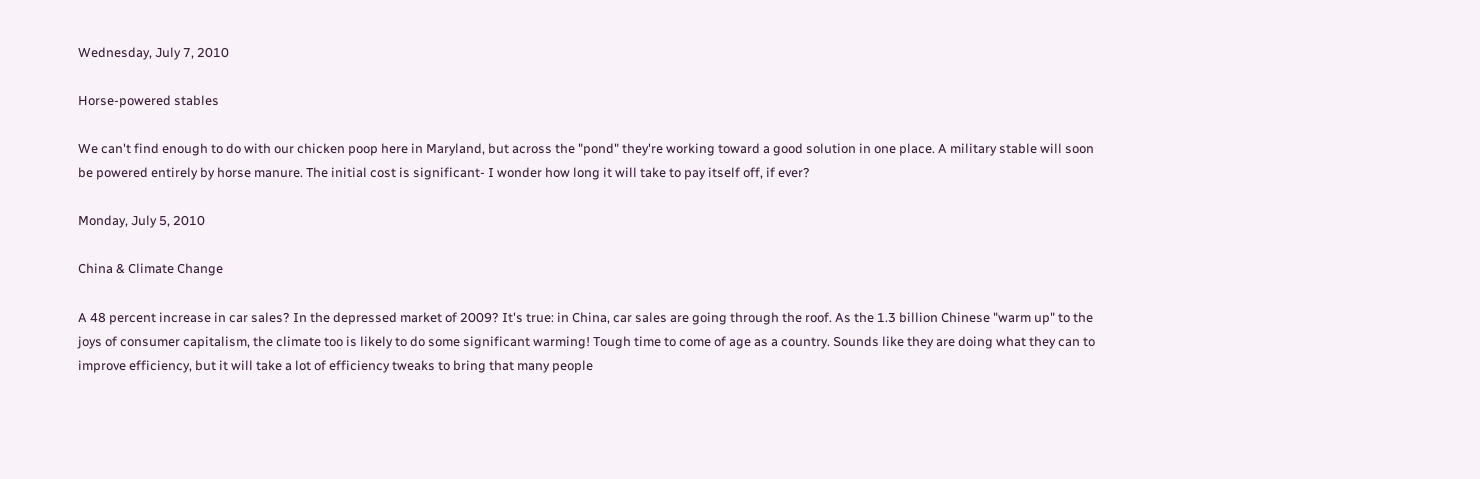Wednesday, July 7, 2010

Horse-powered stables

We can't find enough to do with our chicken poop here in Maryland, but across the "pond" they're working toward a good solution in one place. A military stable will soon be powered entirely by horse manure. The initial cost is significant- I wonder how long it will take to pay itself off, if ever?

Monday, July 5, 2010

China & Climate Change

A 48 percent increase in car sales? In the depressed market of 2009? It's true: in China, car sales are going through the roof. As the 1.3 billion Chinese "warm up" to the joys of consumer capitalism, the climate too is likely to do some significant warming! Tough time to come of age as a country. Sounds like they are doing what they can to improve efficiency, but it will take a lot of efficiency tweaks to bring that many people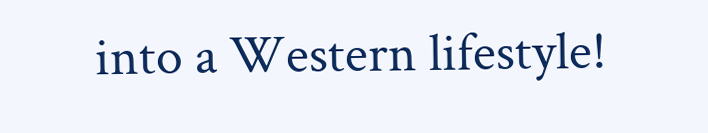into a Western lifestyle!